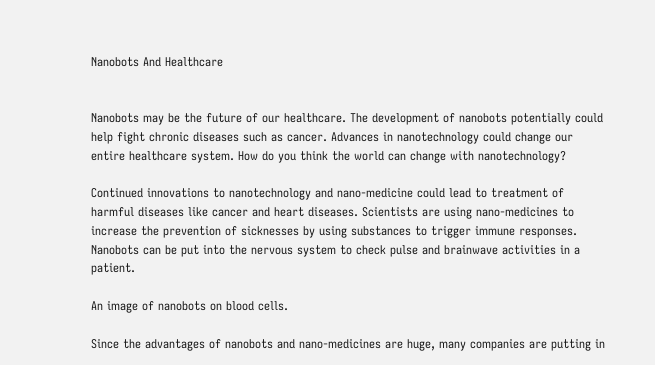Nanobots And Healthcare


Nanobots may be the future of our healthcare. The development of nanobots potentially could help fight chronic diseases such as cancer. Advances in nanotechnology could change our entire healthcare system. How do you think the world can change with nanotechnology?

Continued innovations to nanotechnology and nano-medicine could lead to treatment of harmful diseases like cancer and heart diseases. Scientists are using nano-medicines to increase the prevention of sicknesses by using substances to trigger immune responses. Nanobots can be put into the nervous system to check pulse and brainwave activities in a patient.

An image of nanobots on blood cells.

Since the advantages of nanobots and nano-medicines are huge, many companies are putting in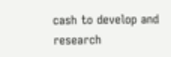cash to develop and research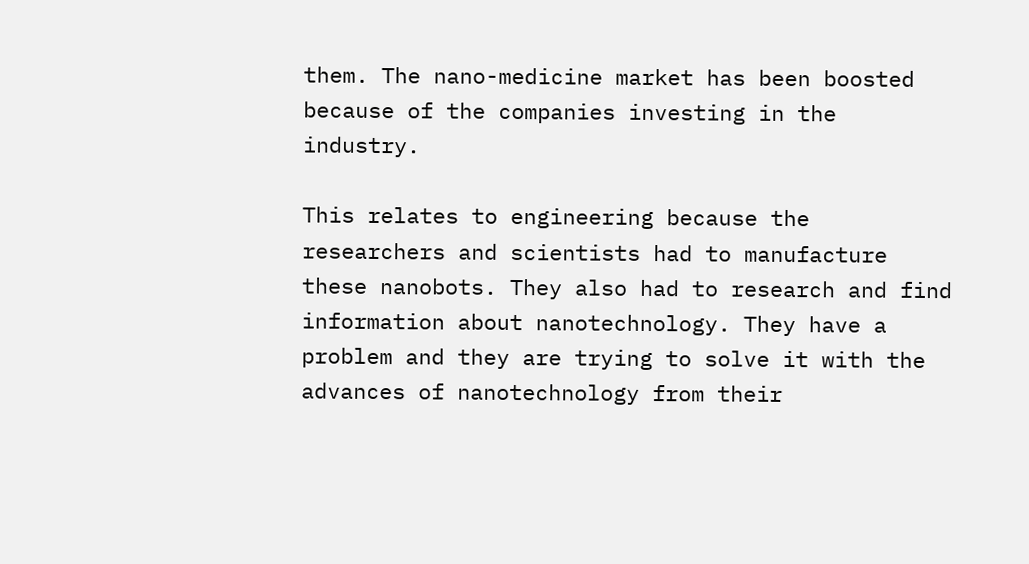them. The nano-medicine market has been boosted because of the companies investing in the industry.

This relates to engineering because the researchers and scientists had to manufacture these nanobots. They also had to research and find information about nanotechnology. They have a problem and they are trying to solve it with the advances of nanotechnology from their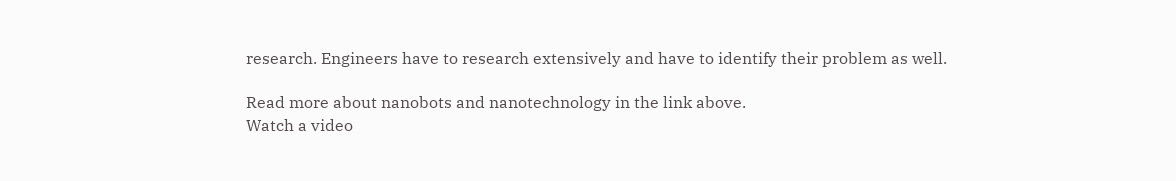research. Engineers have to research extensively and have to identify their problem as well.

Read more about nanobots and nanotechnology in the link above.
Watch a video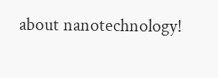about nanotechnology!